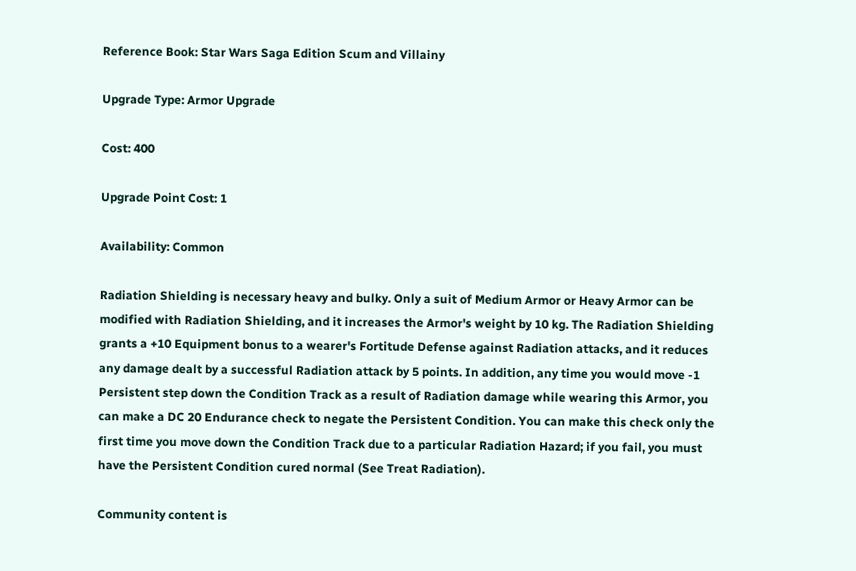Reference Book: Star Wars Saga Edition Scum and Villainy

Upgrade Type: Armor Upgrade

Cost: 400

Upgrade Point Cost: 1

Availability: Common

Radiation Shielding is necessary heavy and bulky. Only a suit of Medium Armor or Heavy Armor can be modified with Radiation Shielding, and it increases the Armor's weight by 10 kg. The Radiation Shielding grants a +10 Equipment bonus to a wearer's Fortitude Defense against Radiation attacks, and it reduces any damage dealt by a successful Radiation attack by 5 points. In addition, any time you would move -1 Persistent step down the Condition Track as a result of Radiation damage while wearing this Armor, you can make a DC 20 Endurance check to negate the Persistent Condition. You can make this check only the first time you move down the Condition Track due to a particular Radiation Hazard; if you fail, you must have the Persistent Condition cured normal (See Treat Radiation).

Community content is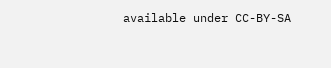available under CC-BY-SA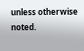unless otherwise noted.